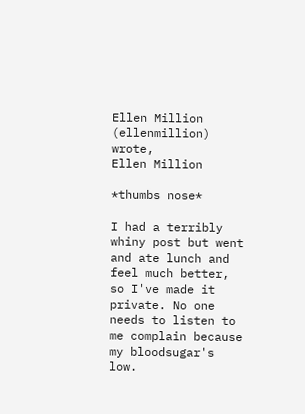Ellen Million (ellenmillion) wrote,
Ellen Million

*thumbs nose*

I had a terribly whiny post but went and ate lunch and feel much better, so I've made it private. No one needs to listen to me complain because my bloodsugar's low.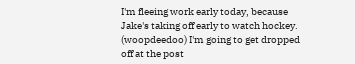I'm fleeing work early today, because Jake's taking off early to watch hockey. (woopdeedoo) I'm going to get dropped off at the post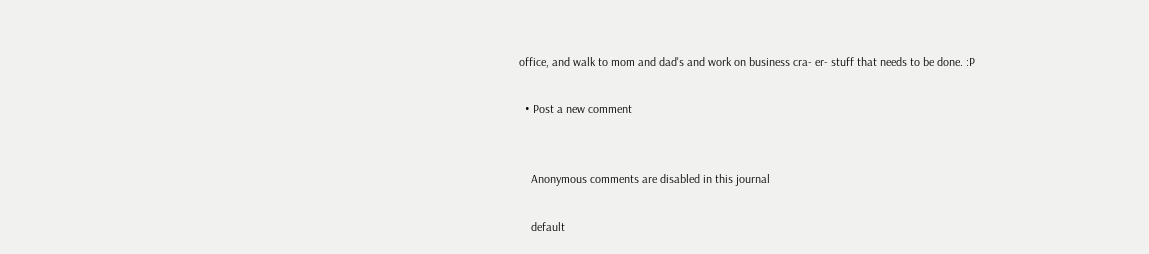office, and walk to mom and dad's and work on business cra- er- stuff that needs to be done. :P

  • Post a new comment


    Anonymous comments are disabled in this journal

    default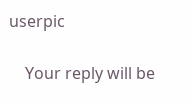userpic

    Your reply will be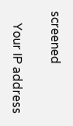screened

    Your IP address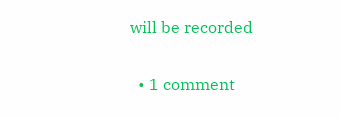will be recorded

  • 1 comment